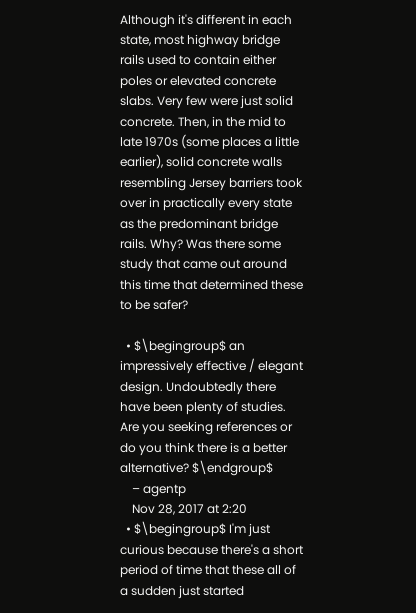Although it's different in each state, most highway bridge rails used to contain either poles or elevated concrete slabs. Very few were just solid concrete. Then, in the mid to late 1970s (some places a little earlier), solid concrete walls resembling Jersey barriers took over in practically every state as the predominant bridge rails. Why? Was there some study that came out around this time that determined these to be safer?

  • $\begingroup$ an impressively effective / elegant design. Undoubtedly there have been plenty of studies. Are you seeking references or do you think there is a better alternative? $\endgroup$
    – agentp
    Nov 28, 2017 at 2:20
  • $\begingroup$ I'm just curious because there's a short period of time that these all of a sudden just started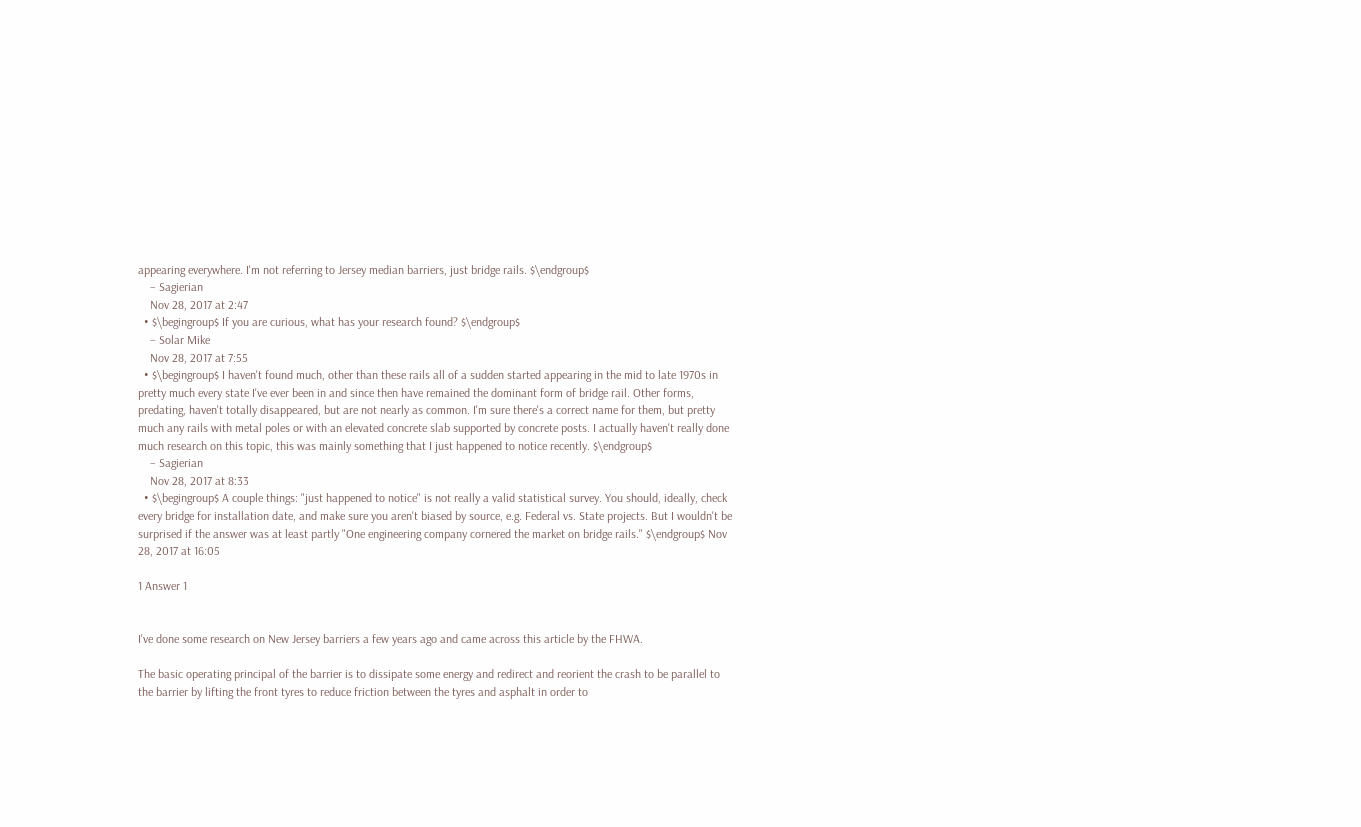appearing everywhere. I'm not referring to Jersey median barriers, just bridge rails. $\endgroup$
    – Sagierian
    Nov 28, 2017 at 2:47
  • $\begingroup$ If you are curious, what has your research found? $\endgroup$
    – Solar Mike
    Nov 28, 2017 at 7:55
  • $\begingroup$ I haven't found much, other than these rails all of a sudden started appearing in the mid to late 1970s in pretty much every state I've ever been in and since then have remained the dominant form of bridge rail. Other forms, predating, haven't totally disappeared, but are not nearly as common. I'm sure there's a correct name for them, but pretty much any rails with metal poles or with an elevated concrete slab supported by concrete posts. I actually haven't really done much research on this topic, this was mainly something that I just happened to notice recently. $\endgroup$
    – Sagierian
    Nov 28, 2017 at 8:33
  • $\begingroup$ A couple things: "just happened to notice" is not really a valid statistical survey. You should, ideally, check every bridge for installation date, and make sure you aren't biased by source, e.g. Federal vs. State projects. But I wouldn't be surprised if the answer was at least partly "One engineering company cornered the market on bridge rails." $\endgroup$ Nov 28, 2017 at 16:05

1 Answer 1


I've done some research on New Jersey barriers a few years ago and came across this article by the FHWA.

The basic operating principal of the barrier is to dissipate some energy and redirect and reorient the crash to be parallel to the barrier by lifting the front tyres to reduce friction between the tyres and asphalt in order to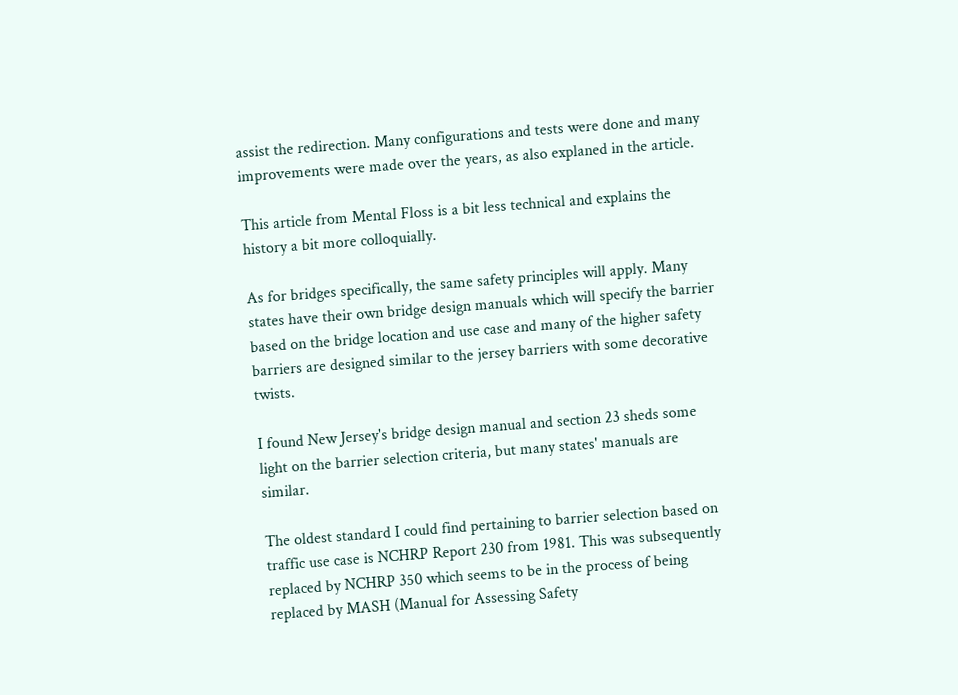assist the redirection. Many configurations and tests were done and many improvements were made over the years, as also explaned in the article.

This article from Mental Floss is a bit less technical and explains the history a bit more colloquially.

As for bridges specifically, the same safety principles will apply. Many states have their own bridge design manuals which will specify the barrier based on the bridge location and use case and many of the higher safety barriers are designed similar to the jersey barriers with some decorative twists.

I found New Jersey's bridge design manual and section 23 sheds some light on the barrier selection criteria, but many states' manuals are similar.

The oldest standard I could find pertaining to barrier selection based on traffic use case is NCHRP Report 230 from 1981. This was subsequently replaced by NCHRP 350 which seems to be in the process of being replaced by MASH (Manual for Assessing Safety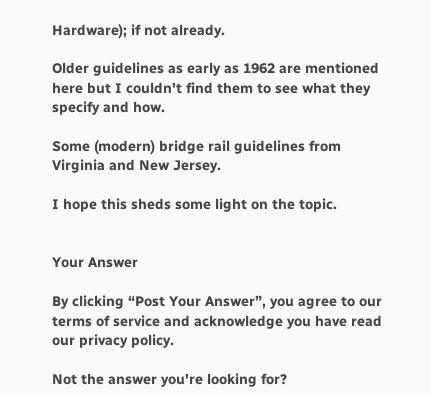Hardware); if not already.

Older guidelines as early as 1962 are mentioned here but I couldn't find them to see what they specify and how.

Some (modern) bridge rail guidelines from Virginia and New Jersey.

I hope this sheds some light on the topic.


Your Answer

By clicking “Post Your Answer”, you agree to our terms of service and acknowledge you have read our privacy policy.

Not the answer you're looking for?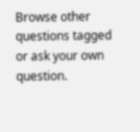Browse other questions tagged or ask your own question.